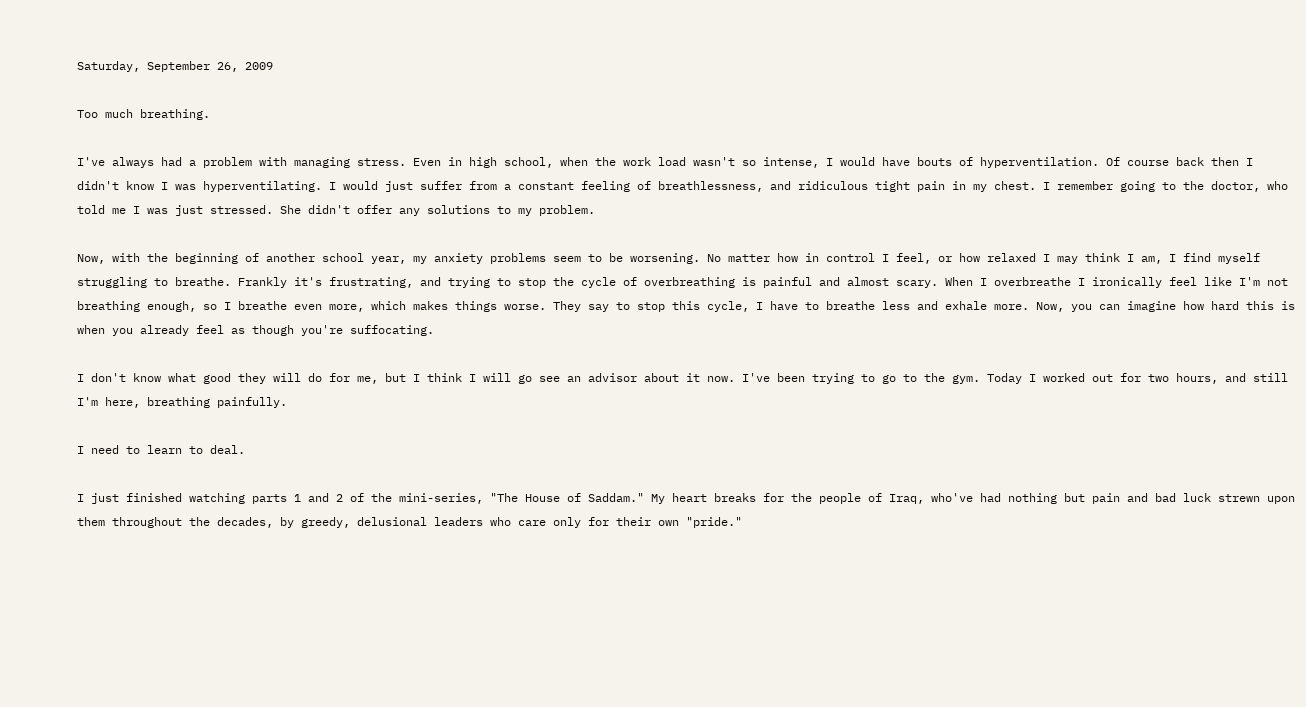Saturday, September 26, 2009

Too much breathing.

I've always had a problem with managing stress. Even in high school, when the work load wasn't so intense, I would have bouts of hyperventilation. Of course back then I didn't know I was hyperventilating. I would just suffer from a constant feeling of breathlessness, and ridiculous tight pain in my chest. I remember going to the doctor, who told me I was just stressed. She didn't offer any solutions to my problem.

Now, with the beginning of another school year, my anxiety problems seem to be worsening. No matter how in control I feel, or how relaxed I may think I am, I find myself struggling to breathe. Frankly it's frustrating, and trying to stop the cycle of overbreathing is painful and almost scary. When I overbreathe I ironically feel like I'm not breathing enough, so I breathe even more, which makes things worse. They say to stop this cycle, I have to breathe less and exhale more. Now, you can imagine how hard this is when you already feel as though you're suffocating.

I don't know what good they will do for me, but I think I will go see an advisor about it now. I've been trying to go to the gym. Today I worked out for two hours, and still I'm here, breathing painfully.

I need to learn to deal.

I just finished watching parts 1 and 2 of the mini-series, "The House of Saddam." My heart breaks for the people of Iraq, who've had nothing but pain and bad luck strewn upon them throughout the decades, by greedy, delusional leaders who care only for their own "pride."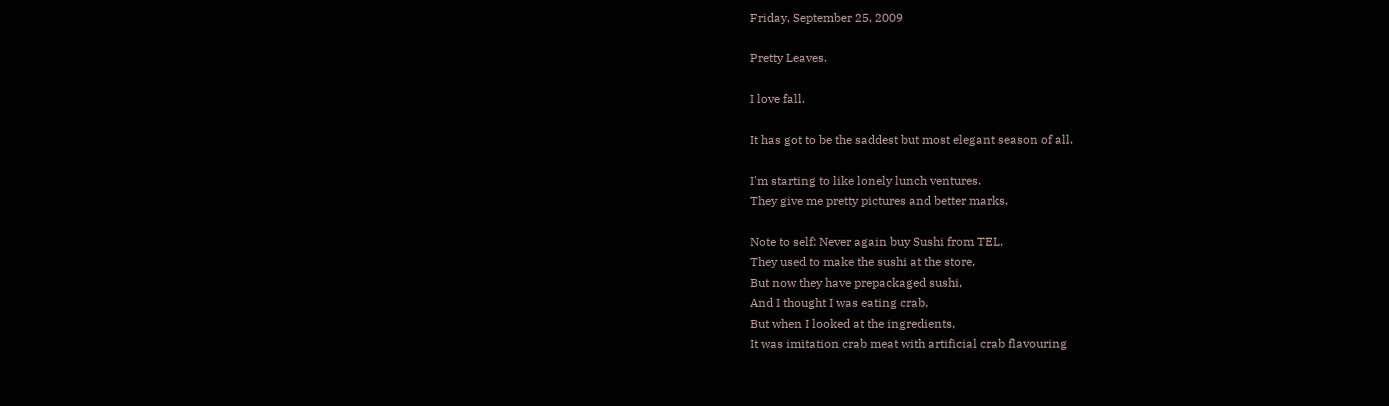Friday, September 25, 2009

Pretty Leaves.

I love fall.

It has got to be the saddest but most elegant season of all.

I'm starting to like lonely lunch ventures.
They give me pretty pictures and better marks.

Note to self: Never again buy Sushi from TEL.
They used to make the sushi at the store,
But now they have prepackaged sushi,
And I thought I was eating crab,
But when I looked at the ingredients,
It was imitation crab meat with artificial crab flavouring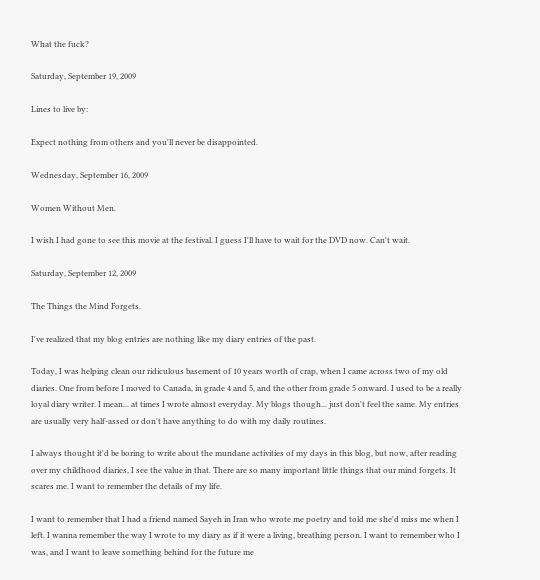What the fuck?

Saturday, September 19, 2009

Lines to live by:

Expect nothing from others and you'll never be disappointed.

Wednesday, September 16, 2009

Women Without Men.

I wish I had gone to see this movie at the festival. I guess I'll have to wait for the DVD now. Can't wait.

Saturday, September 12, 2009

The Things the Mind Forgets.

I've realized that my blog entries are nothing like my diary entries of the past.

Today, I was helping clean our ridiculous basement of 10 years worth of crap, when I came across two of my old diaries. One from before I moved to Canada, in grade 4 and 5, and the other from grade 5 onward. I used to be a really loyal diary writer. I mean... at times I wrote almost everyday. My blogs though... just don't feel the same. My entries are usually very half-assed or don't have anything to do with my daily routines.

I always thought it'd be boring to write about the mundane activities of my days in this blog, but now, after reading over my childhood diaries, I see the value in that. There are so many important little things that our mind forgets. It scares me. I want to remember the details of my life.

I want to remember that I had a friend named Sayeh in Iran who wrote me poetry and told me she'd miss me when I left. I wanna remember the way I wrote to my diary as if it were a living, breathing person. I want to remember who I was, and I want to leave something behind for the future me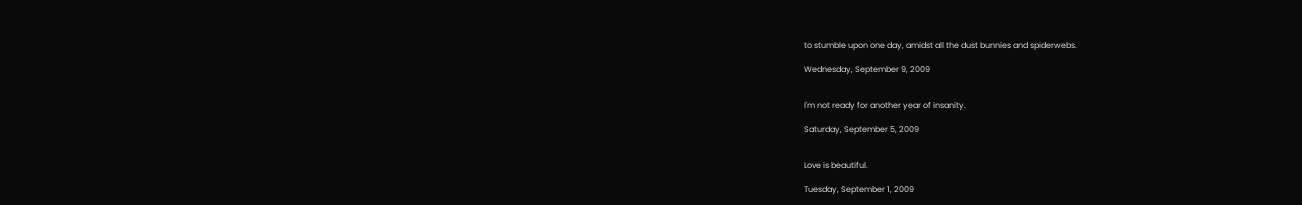to stumble upon one day, amidst all the dust bunnies and spiderwebs.

Wednesday, September 9, 2009


I'm not ready for another year of insanity.

Saturday, September 5, 2009


Love is beautiful.

Tuesday, September 1, 2009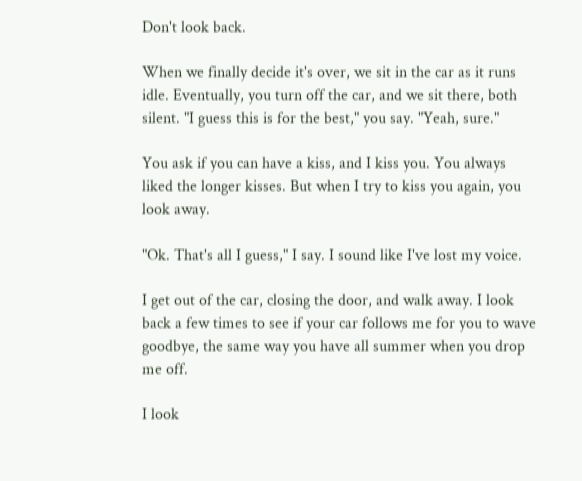Don't look back.

When we finally decide it's over, we sit in the car as it runs idle. Eventually, you turn off the car, and we sit there, both silent. "I guess this is for the best," you say. "Yeah, sure."

You ask if you can have a kiss, and I kiss you. You always liked the longer kisses. But when I try to kiss you again, you look away.

"Ok. That's all I guess," I say. I sound like I've lost my voice.

I get out of the car, closing the door, and walk away. I look back a few times to see if your car follows me for you to wave goodbye, the same way you have all summer when you drop me off.

I look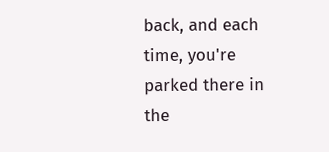back, and each time, you're parked there in the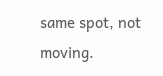same spot, not moving.